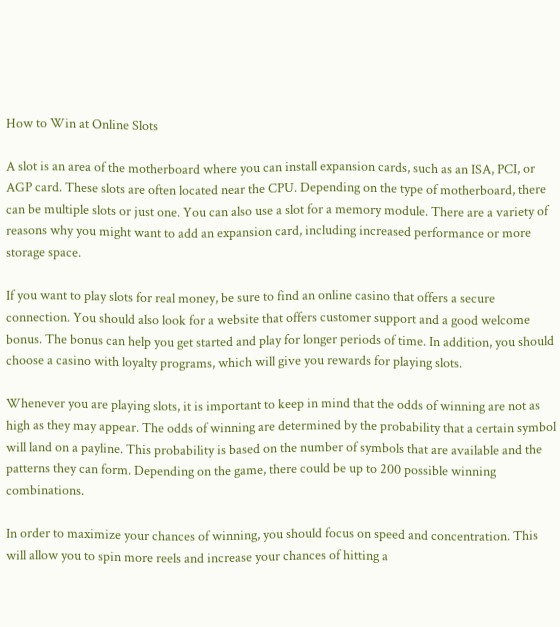How to Win at Online Slots

A slot is an area of the motherboard where you can install expansion cards, such as an ISA, PCI, or AGP card. These slots are often located near the CPU. Depending on the type of motherboard, there can be multiple slots or just one. You can also use a slot for a memory module. There are a variety of reasons why you might want to add an expansion card, including increased performance or more storage space.

If you want to play slots for real money, be sure to find an online casino that offers a secure connection. You should also look for a website that offers customer support and a good welcome bonus. The bonus can help you get started and play for longer periods of time. In addition, you should choose a casino with loyalty programs, which will give you rewards for playing slots.

Whenever you are playing slots, it is important to keep in mind that the odds of winning are not as high as they may appear. The odds of winning are determined by the probability that a certain symbol will land on a payline. This probability is based on the number of symbols that are available and the patterns they can form. Depending on the game, there could be up to 200 possible winning combinations.

In order to maximize your chances of winning, you should focus on speed and concentration. This will allow you to spin more reels and increase your chances of hitting a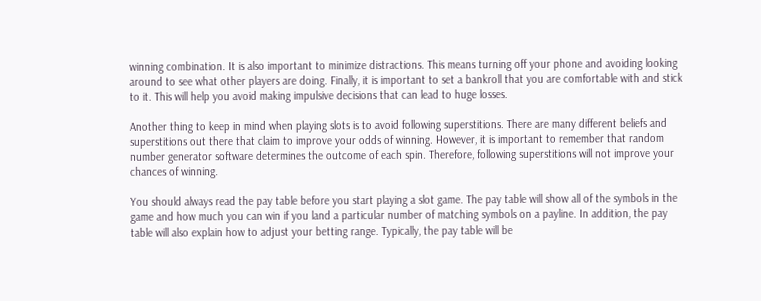winning combination. It is also important to minimize distractions. This means turning off your phone and avoiding looking around to see what other players are doing. Finally, it is important to set a bankroll that you are comfortable with and stick to it. This will help you avoid making impulsive decisions that can lead to huge losses.

Another thing to keep in mind when playing slots is to avoid following superstitions. There are many different beliefs and superstitions out there that claim to improve your odds of winning. However, it is important to remember that random number generator software determines the outcome of each spin. Therefore, following superstitions will not improve your chances of winning.

You should always read the pay table before you start playing a slot game. The pay table will show all of the symbols in the game and how much you can win if you land a particular number of matching symbols on a payline. In addition, the pay table will also explain how to adjust your betting range. Typically, the pay table will be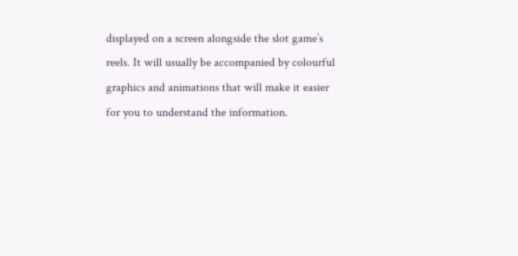displayed on a screen alongside the slot game’s reels. It will usually be accompanied by colourful graphics and animations that will make it easier for you to understand the information.